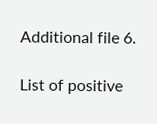Additional file 6.

List of positive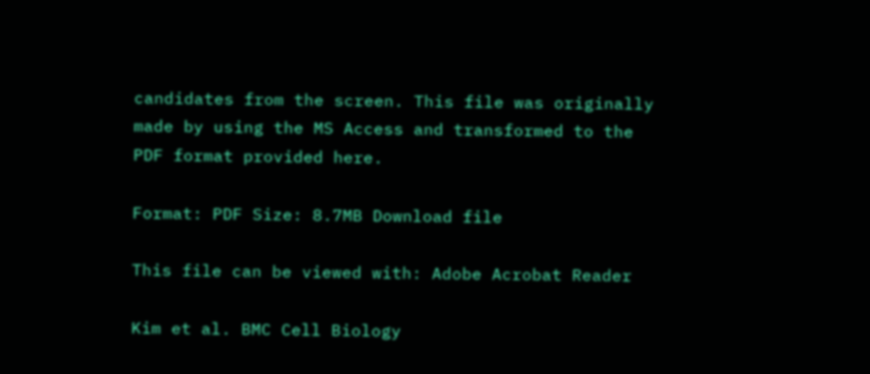candidates from the screen. This file was originally made by using the MS Access and transformed to the PDF format provided here.

Format: PDF Size: 8.7MB Download file

This file can be viewed with: Adobe Acrobat Reader

Kim et al. BMC Cell Biology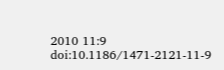2010 11:9   doi:10.1186/1471-2121-11-9